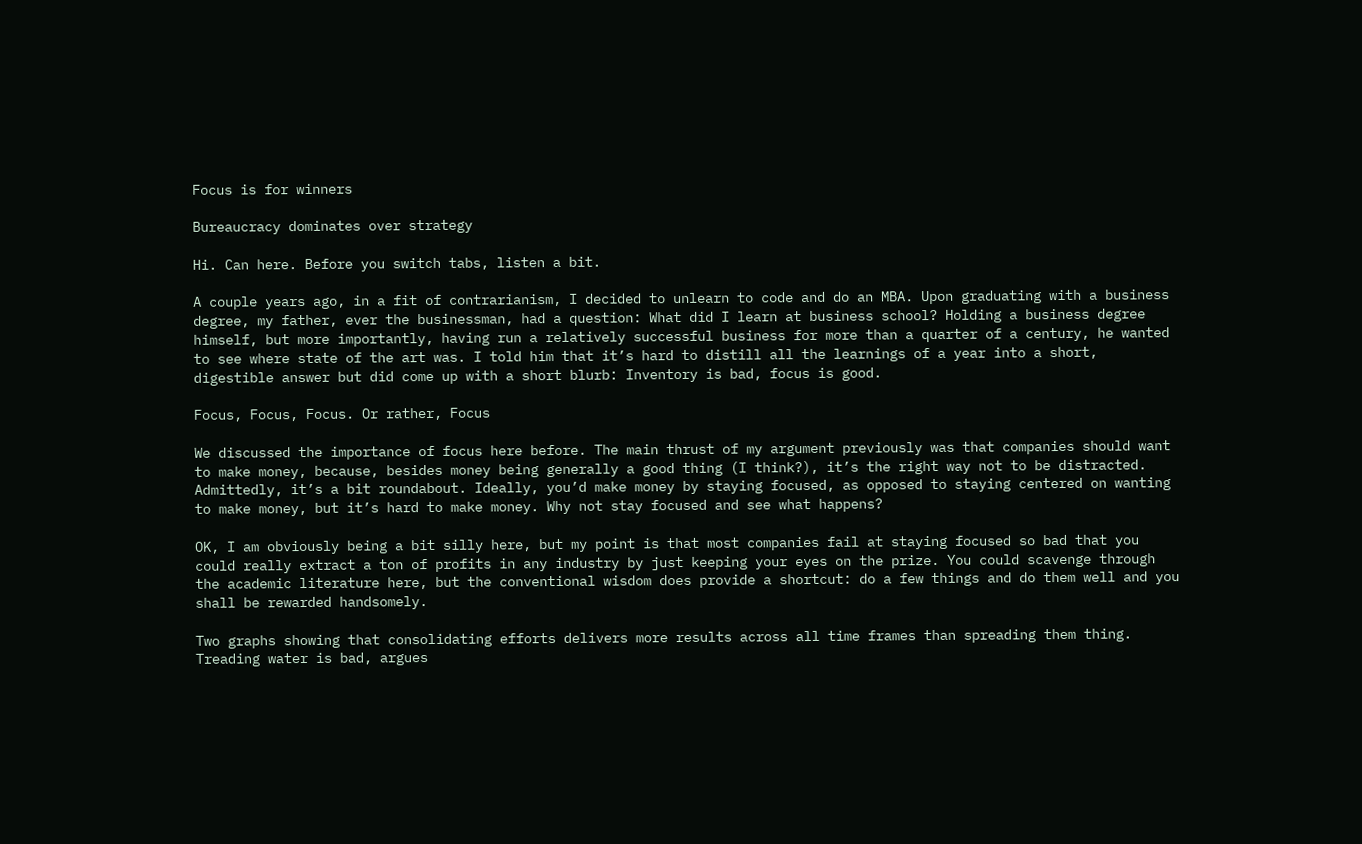Focus is for winners

Bureaucracy dominates over strategy

Hi. Can here. Before you switch tabs, listen a bit.

A couple years ago, in a fit of contrarianism, I decided to unlearn to code and do an MBA. Upon graduating with a business degree, my father, ever the businessman, had a question: What did I learn at business school? Holding a business degree himself, but more importantly, having run a relatively successful business for more than a quarter of a century, he wanted to see where state of the art was. I told him that it’s hard to distill all the learnings of a year into a short, digestible answer but did come up with a short blurb: Inventory is bad, focus is good.

Focus, Focus, Focus. Or rather, Focus

We discussed the importance of focus here before. The main thrust of my argument previously was that companies should want to make money, because, besides money being generally a good thing (I think?), it’s the right way not to be distracted. Admittedly, it’s a bit roundabout. Ideally, you’d make money by staying focused, as opposed to staying centered on wanting to make money, but it’s hard to make money. Why not stay focused and see what happens?

OK, I am obviously being a bit silly here, but my point is that most companies fail at staying focused so bad that you could really extract a ton of profits in any industry by just keeping your eyes on the prize. You could scavenge through the academic literature here, but the conventional wisdom does provide a shortcut: do a few things and do them well and you shall be rewarded handsomely.

Two graphs showing that consolidating efforts delivers more results across all time frames than spreading them thing.
Treading water is bad, argues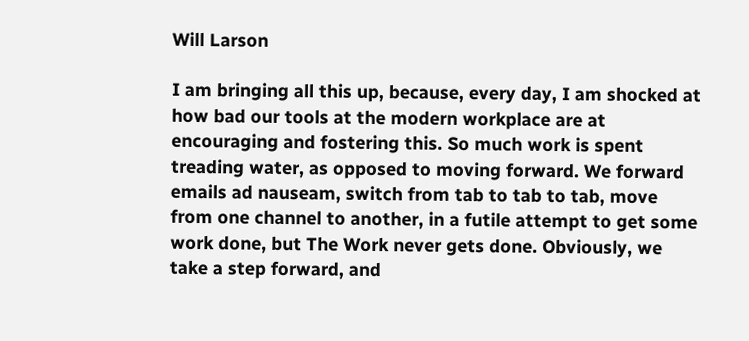Will Larson

I am bringing all this up, because, every day, I am shocked at how bad our tools at the modern workplace are at encouraging and fostering this. So much work is spent treading water, as opposed to moving forward. We forward emails ad nauseam, switch from tab to tab to tab, move from one channel to another, in a futile attempt to get some work done, but The Work never gets done. Obviously, we take a step forward, and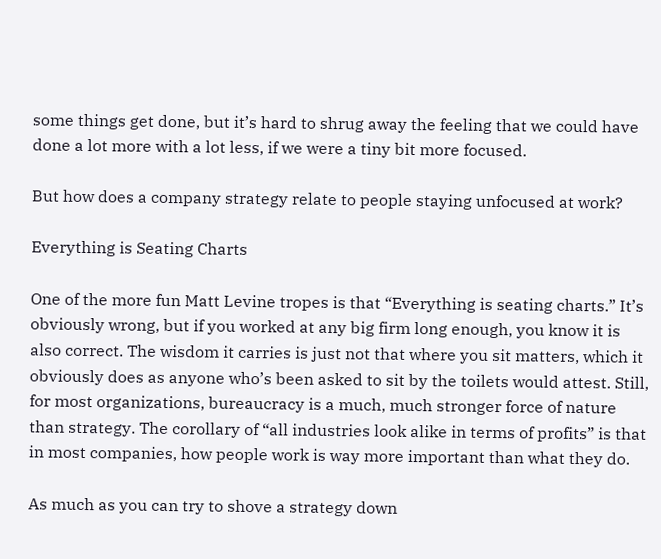some things get done, but it’s hard to shrug away the feeling that we could have done a lot more with a lot less, if we were a tiny bit more focused.

But how does a company strategy relate to people staying unfocused at work?

Everything is Seating Charts

One of the more fun Matt Levine tropes is that “Everything is seating charts.” It’s obviously wrong, but if you worked at any big firm long enough, you know it is also correct. The wisdom it carries is just not that where you sit matters, which it obviously does as anyone who’s been asked to sit by the toilets would attest. Still, for most organizations, bureaucracy is a much, much stronger force of nature than strategy. The corollary of “all industries look alike in terms of profits” is that in most companies, how people work is way more important than what they do.

As much as you can try to shove a strategy down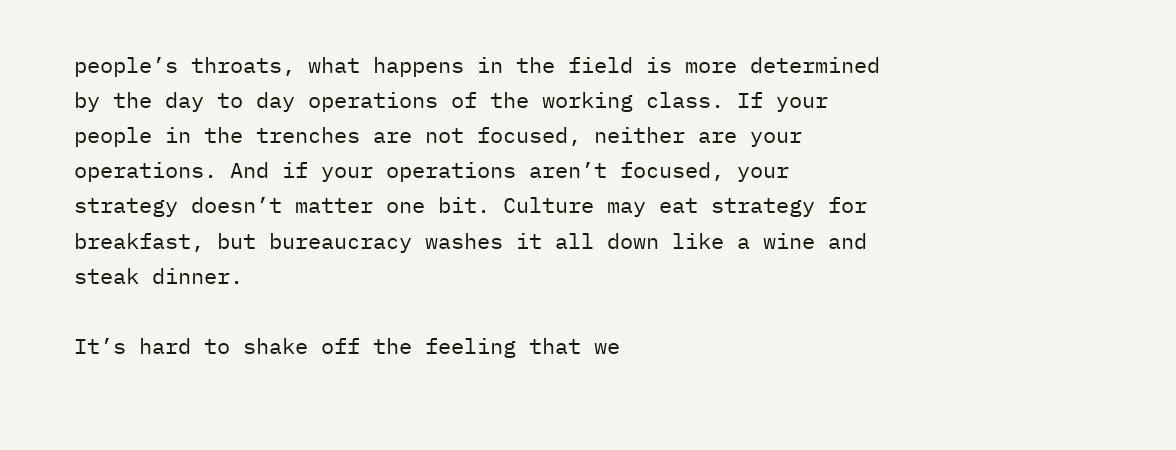people’s throats, what happens in the field is more determined by the day to day operations of the working class. If your people in the trenches are not focused, neither are your operations. And if your operations aren’t focused, your strategy doesn’t matter one bit. Culture may eat strategy for breakfast, but bureaucracy washes it all down like a wine and steak dinner.

It’s hard to shake off the feeling that we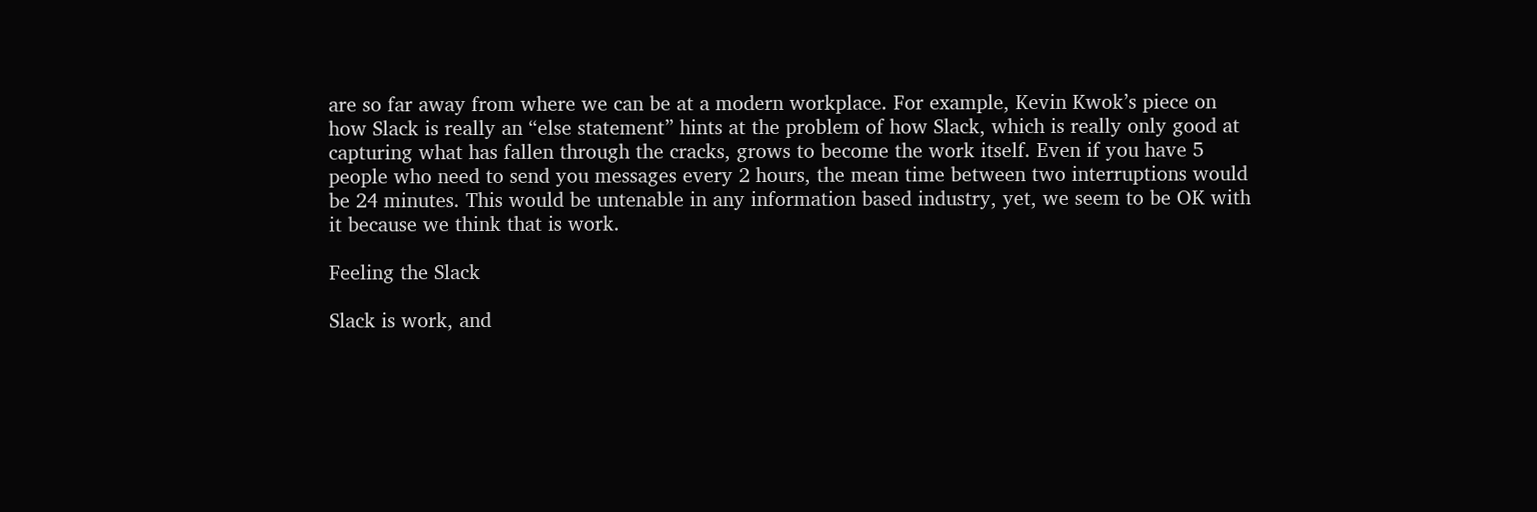are so far away from where we can be at a modern workplace. For example, Kevin Kwok’s piece on how Slack is really an “else statement” hints at the problem of how Slack, which is really only good at capturing what has fallen through the cracks, grows to become the work itself. Even if you have 5 people who need to send you messages every 2 hours, the mean time between two interruptions would be 24 minutes. This would be untenable in any information based industry, yet, we seem to be OK with it because we think that is work.

Feeling the Slack

Slack is work, and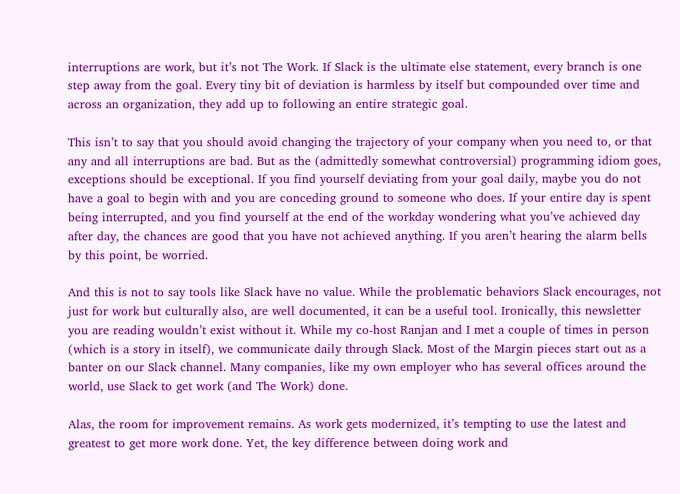interruptions are work, but it’s not The Work. If Slack is the ultimate else statement, every branch is one step away from the goal. Every tiny bit of deviation is harmless by itself but compounded over time and across an organization, they add up to following an entire strategic goal.

This isn’t to say that you should avoid changing the trajectory of your company when you need to, or that any and all interruptions are bad. But as the (admittedly somewhat controversial) programming idiom goes, exceptions should be exceptional. If you find yourself deviating from your goal daily, maybe you do not have a goal to begin with and you are conceding ground to someone who does. If your entire day is spent being interrupted, and you find yourself at the end of the workday wondering what you’ve achieved day after day, the chances are good that you have not achieved anything. If you aren’t hearing the alarm bells by this point, be worried.

And this is not to say tools like Slack have no value. While the problematic behaviors Slack encourages, not just for work but culturally also, are well documented, it can be a useful tool. Ironically, this newsletter you are reading wouldn’t exist without it. While my co-host Ranjan and I met a couple of times in person (which is a story in itself), we communicate daily through Slack. Most of the Margin pieces start out as a banter on our Slack channel. Many companies, like my own employer who has several offices around the world, use Slack to get work (and The Work) done.

Alas, the room for improvement remains. As work gets modernized, it’s tempting to use the latest and greatest to get more work done. Yet, the key difference between doing work and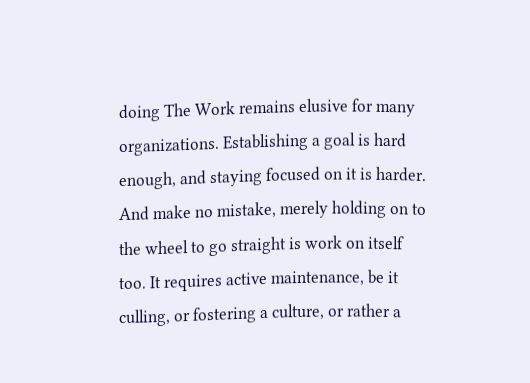doing The Work remains elusive for many organizations. Establishing a goal is hard enough, and staying focused on it is harder. And make no mistake, merely holding on to the wheel to go straight is work on itself too. It requires active maintenance, be it culling, or fostering a culture, or rather a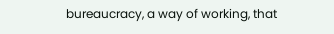bureaucracy, a way of working, that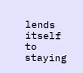lends itself to staying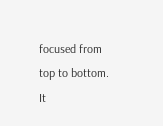focused from top to bottom. It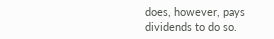does, however, pays dividends to do so.